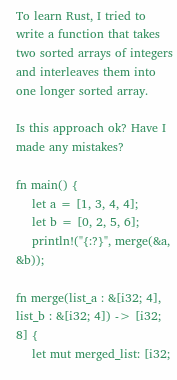To learn Rust, I tried to write a function that takes two sorted arrays of integers and interleaves them into one longer sorted array.

Is this approach ok? Have I made any mistakes?

fn main() {
    let a = [1, 3, 4, 4];
    let b = [0, 2, 5, 6];
    println!("{:?}", merge(&a, &b));

fn merge(list_a : &[i32; 4], list_b : &[i32; 4]) -> [i32; 8] {
    let mut merged_list: [i32;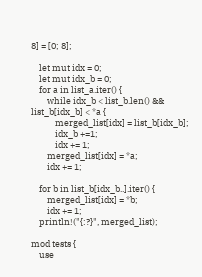8] = [0; 8];

    let mut idx = 0;
    let mut idx_b = 0;
    for a in list_a.iter() {
        while idx_b < list_b.len() && list_b[idx_b] < *a {
            merged_list[idx] = list_b[idx_b];
            idx_b +=1;
            idx += 1;
        merged_list[idx] = *a;
        idx += 1;

    for b in list_b[idx_b..].iter() {
        merged_list[idx] = *b;
        idx += 1;
    println!("{:?}", merged_list);

mod tests {
    use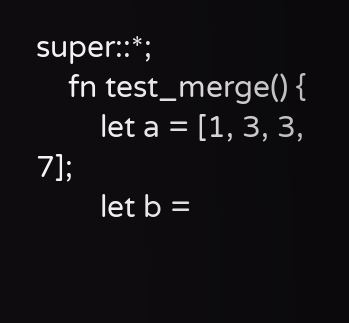super::*;
    fn test_merge() {
        let a = [1, 3, 3, 7];
        let b =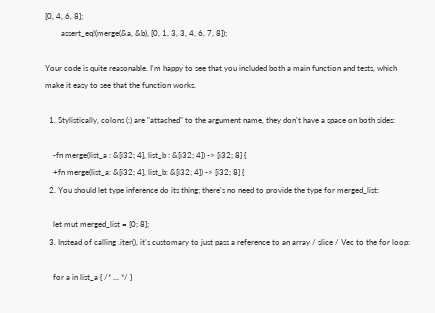[0, 4, 6, 8];
        assert_eq!(merge(&a, &b), [0, 1, 3, 3, 4, 6, 7, 8]);

Your code is quite reasonable. I'm happy to see that you included both a main function and tests, which make it easy to see that the function works.

  1. Stylistically, colons (:) are "attached" to the argument name, they don't have a space on both sides:

    -fn merge(list_a : &[i32; 4], list_b : &[i32; 4]) -> [i32; 8] {
    +fn merge(list_a: &[i32; 4], list_b: &[i32; 4]) -> [i32; 8] {
  2. You should let type inference do its thing; there's no need to provide the type for merged_list:

    let mut merged_list = [0; 8];
  3. Instead of calling .iter(), it's customary to just pass a reference to an array / slice / Vec to the for loop:

    for a in list_a { /* ... */ }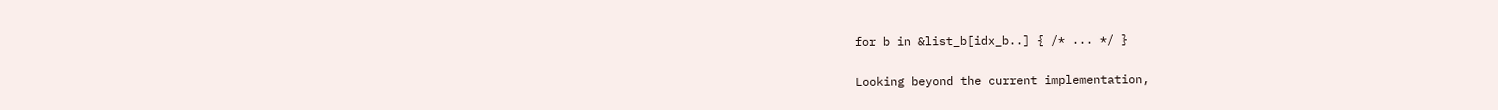for b in &list_b[idx_b..] { /* ... */ }

Looking beyond the current implementation,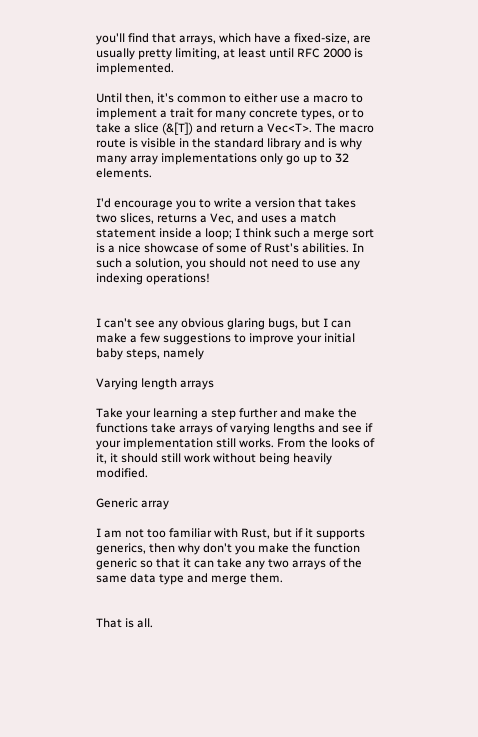you'll find that arrays, which have a fixed-size, are usually pretty limiting, at least until RFC 2000 is implemented.

Until then, it's common to either use a macro to implement a trait for many concrete types, or to take a slice (&[T]) and return a Vec<T>. The macro route is visible in the standard library and is why many array implementations only go up to 32 elements.

I'd encourage you to write a version that takes two slices, returns a Vec, and uses a match statement inside a loop; I think such a merge sort is a nice showcase of some of Rust's abilities. In such a solution, you should not need to use any indexing operations!


I can't see any obvious glaring bugs, but I can make a few suggestions to improve your initial baby steps, namely

Varying length arrays

Take your learning a step further and make the functions take arrays of varying lengths and see if your implementation still works. From the looks of it, it should still work without being heavily modified.

Generic array

I am not too familiar with Rust, but if it supports generics, then why don't you make the function generic so that it can take any two arrays of the same data type and merge them.


That is all.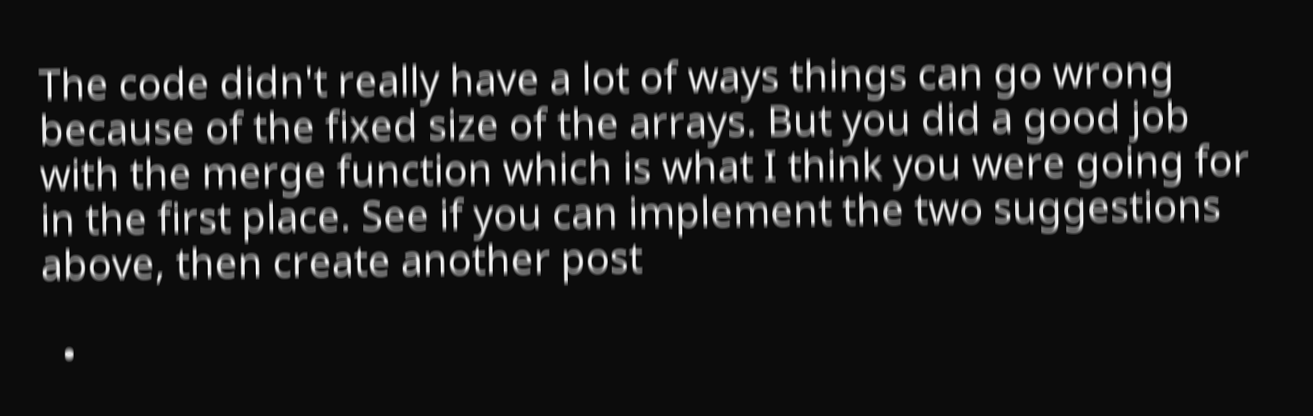The code didn't really have a lot of ways things can go wrong because of the fixed size of the arrays. But you did a good job with the merge function which is what I think you were going for in the first place. See if you can implement the two suggestions above, then create another post

  •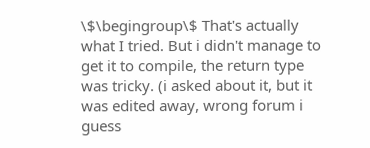\$\begingroup\$ That's actually what I tried. But i didn't manage to get it to compile, the return type was tricky. (i asked about it, but it was edited away, wrong forum i guess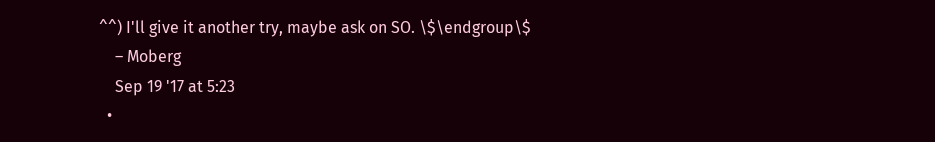^^) I'll give it another try, maybe ask on SO. \$\endgroup\$
    – Moberg
    Sep 19 '17 at 5:23
  •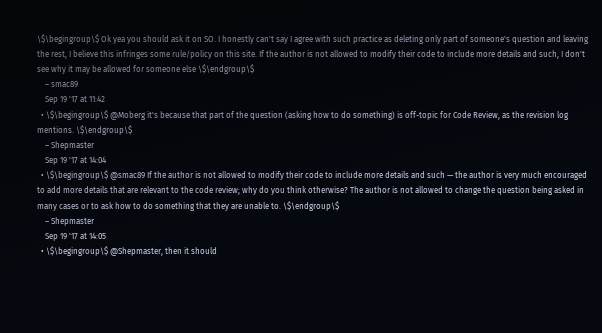\$\begingroup\$ Ok yea you should ask it on SO. I honestly can't say I agree with such practice as deleting only part of someone's question and leaving the rest, I believe this infringes some rule/policy on this site. If the author is not allowed to modify their code to include more details and such, I don't see why it may be allowed for someone else \$\endgroup\$
    – smac89
    Sep 19 '17 at 11:42
  • \$\begingroup\$ @Moberg it's because that part of the question (asking how to do something) is off-topic for Code Review, as the revision log mentions. \$\endgroup\$
    – Shepmaster
    Sep 19 '17 at 14:04
  • \$\begingroup\$ @smac89 If the author is not allowed to modify their code to include more details and such — the author is very much encouraged to add more details that are relevant to the code review; why do you think otherwise? The author is not allowed to change the question being asked in many cases or to ask how to do something that they are unable to. \$\endgroup\$
    – Shepmaster
    Sep 19 '17 at 14:05
  • \$\begingroup\$ @Shepmaster, then it should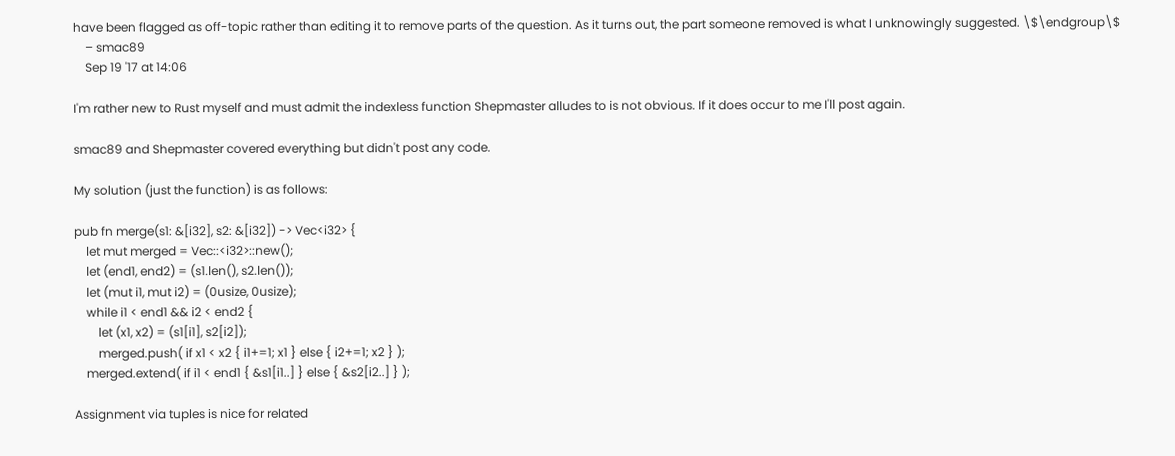have been flagged as off-topic rather than editing it to remove parts of the question. As it turns out, the part someone removed is what I unknowingly suggested. \$\endgroup\$
    – smac89
    Sep 19 '17 at 14:06

I'm rather new to Rust myself and must admit the indexless function Shepmaster alludes to is not obvious. If it does occur to me I'll post again.

smac89 and Shepmaster covered everything but didn't post any code.

My solution (just the function) is as follows:

pub fn merge(s1: &[i32], s2: &[i32]) -> Vec<i32> {
    let mut merged = Vec::<i32>::new();
    let (end1, end2) = (s1.len(), s2.len());
    let (mut i1, mut i2) = (0usize, 0usize);
    while i1 < end1 && i2 < end2 {
        let (x1, x2) = (s1[i1], s2[i2]);
        merged.push( if x1 < x2 { i1+=1; x1 } else { i2+=1; x2 } );
    merged.extend( if i1 < end1 { &s1[i1..] } else { &s2[i2..] } );

Assignment via tuples is nice for related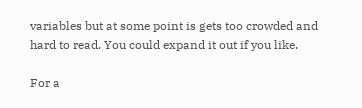variables but at some point is gets too crowded and hard to read. You could expand it out if you like.

For a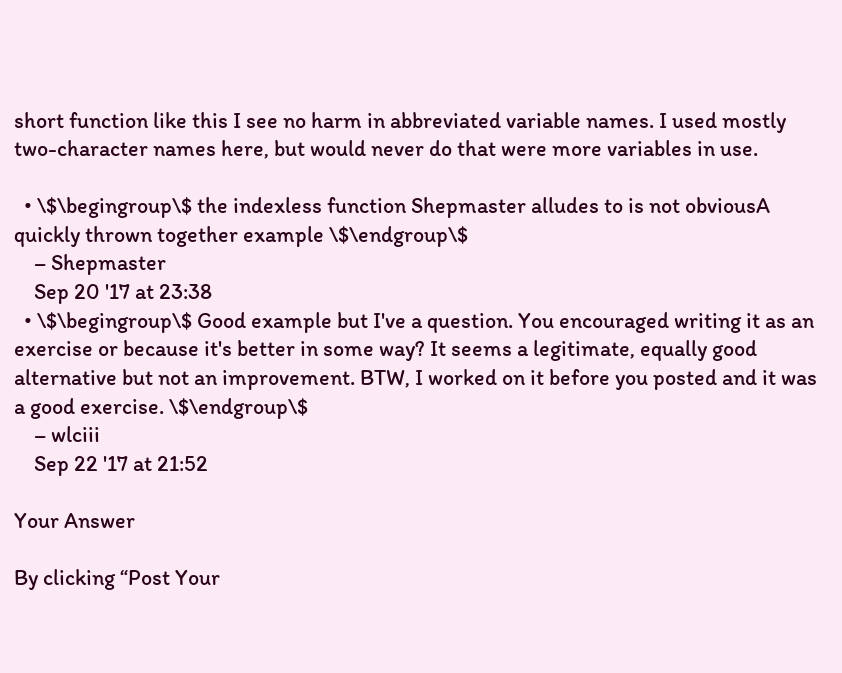short function like this I see no harm in abbreviated variable names. I used mostly two-character names here, but would never do that were more variables in use.

  • \$\begingroup\$ the indexless function Shepmaster alludes to is not obviousA quickly thrown together example \$\endgroup\$
    – Shepmaster
    Sep 20 '17 at 23:38
  • \$\begingroup\$ Good example but I've a question. You encouraged writing it as an exercise or because it's better in some way? It seems a legitimate, equally good alternative but not an improvement. BTW, I worked on it before you posted and it was a good exercise. \$\endgroup\$
    – wlciii
    Sep 22 '17 at 21:52

Your Answer

By clicking “Post Your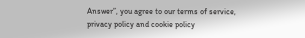Answer”, you agree to our terms of service, privacy policy and cookie policy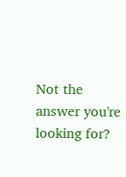Not the answer you're looking for?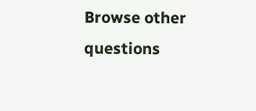Browse other questions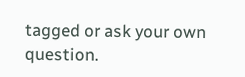tagged or ask your own question.